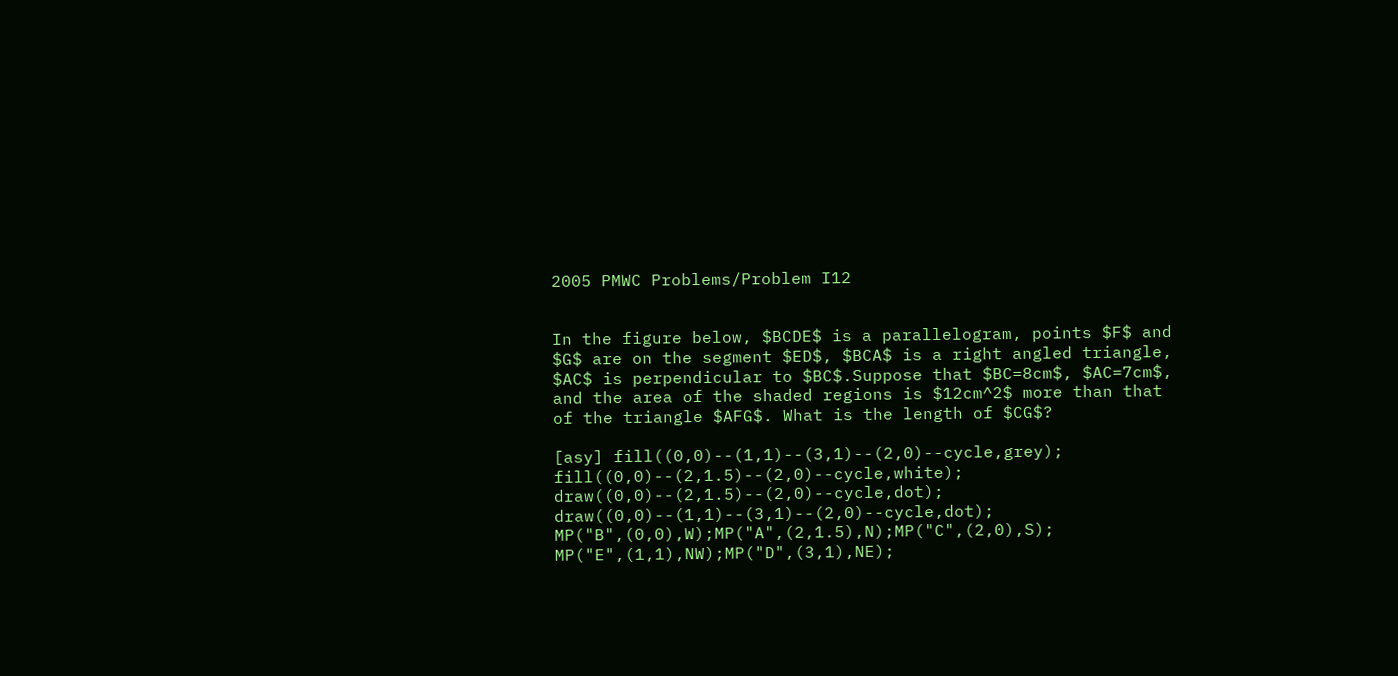2005 PMWC Problems/Problem I12


In the figure below, $BCDE$ is a parallelogram, points $F$ and $G$ are on the segment $ED$, $BCA$ is a right angled triangle, $AC$ is perpendicular to $BC$.Suppose that $BC=8cm$, $AC=7cm$, and the area of the shaded regions is $12cm^2$ more than that of the triangle $AFG$. What is the length of $CG$?

[asy] fill((0,0)--(1,1)--(3,1)--(2,0)--cycle,grey); fill((0,0)--(2,1.5)--(2,0)--cycle,white); draw((0,0)--(2,1.5)--(2,0)--cycle,dot); draw((0,0)--(1,1)--(3,1)--(2,0)--cycle,dot); MP("B",(0,0),W);MP("A",(2,1.5),N);MP("C",(2,0),S); MP("E",(1,1),NW);MP("D",(3,1),NE);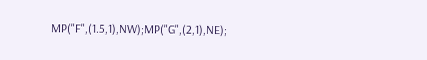MP("F",(1.5,1),NW);MP("G",(2,1),NE);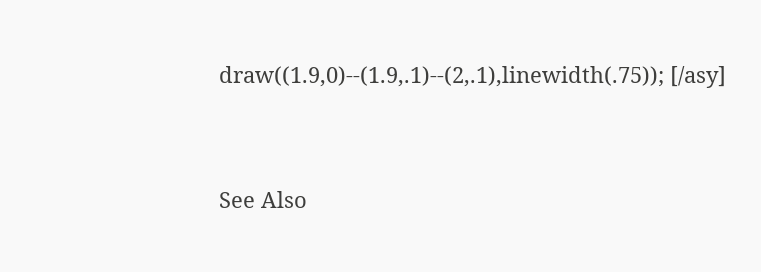draw((1.9,0)--(1.9,.1)--(2,.1),linewidth(.75)); [/asy]


See Also